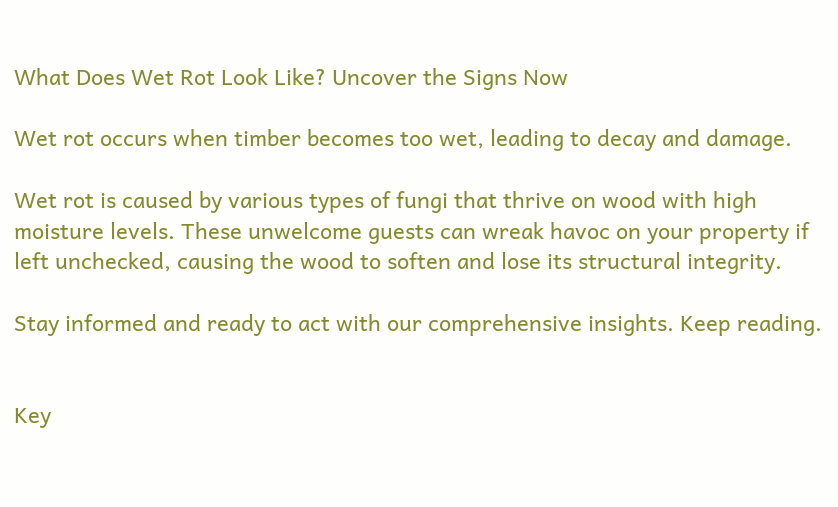What Does Wet Rot Look Like? Uncover the Signs Now

Wet rot occurs when timber becomes too wet, leading to decay and damage.

Wet rot is caused by various types of fungi that thrive on wood with high moisture levels. These unwelcome guests can wreak havoc on your property if left unchecked, causing the wood to soften and lose its structural integrity.

Stay informed and ready to act with our comprehensive insights. Keep reading.


Key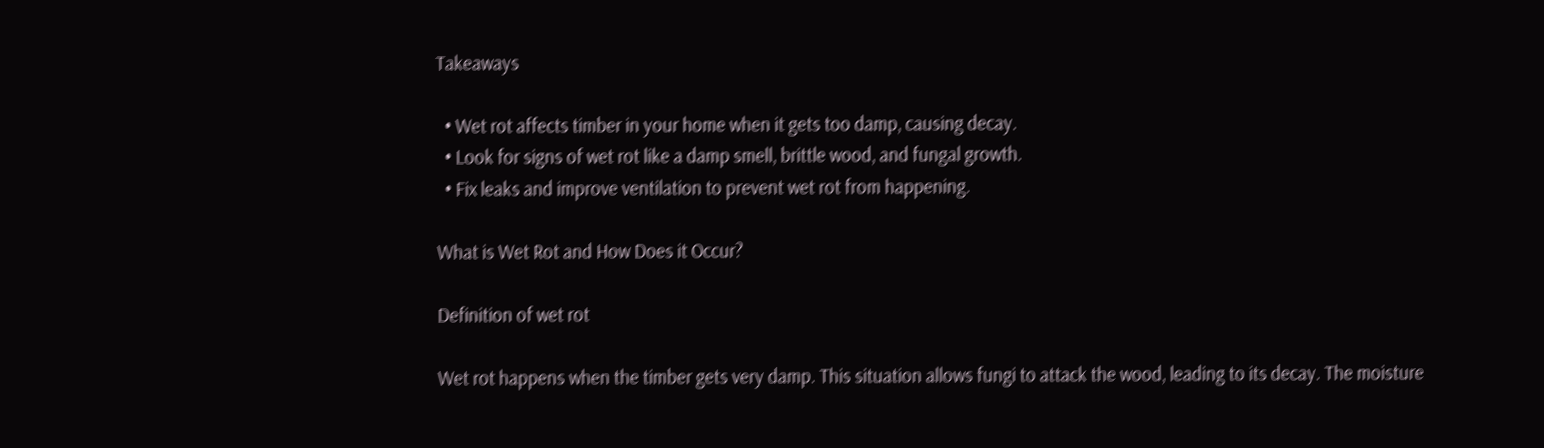Takeaways

  • Wet rot affects timber in your home when it gets too damp, causing decay.
  • Look for signs of wet rot like a damp smell, brittle wood, and fungal growth.
  • Fix leaks and improve ventilation to prevent wet rot from happening.

What is Wet Rot and How Does it Occur?

Definition of wet rot

Wet rot happens when the timber gets very damp. This situation allows fungi to attack the wood, leading to its decay. The moisture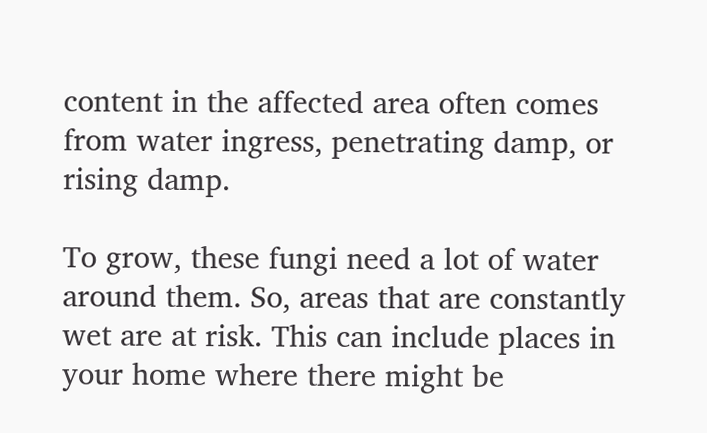content in the affected area often comes from water ingress, penetrating damp, or rising damp.

To grow, these fungi need a lot of water around them. So, areas that are constantly wet are at risk. This can include places in your home where there might be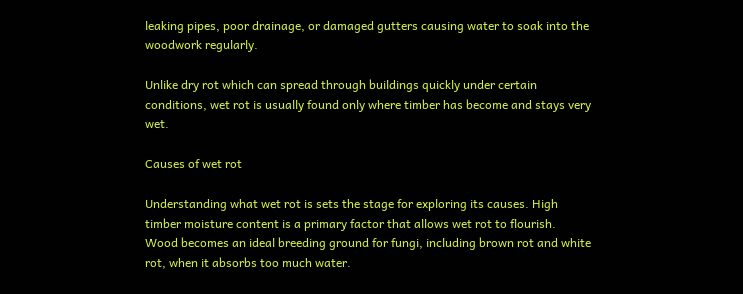leaking pipes, poor drainage, or damaged gutters causing water to soak into the woodwork regularly.

Unlike dry rot which can spread through buildings quickly under certain conditions, wet rot is usually found only where timber has become and stays very wet.

Causes of wet rot

Understanding what wet rot is sets the stage for exploring its causes. High timber moisture content is a primary factor that allows wet rot to flourish. Wood becomes an ideal breeding ground for fungi, including brown rot and white rot, when it absorbs too much water.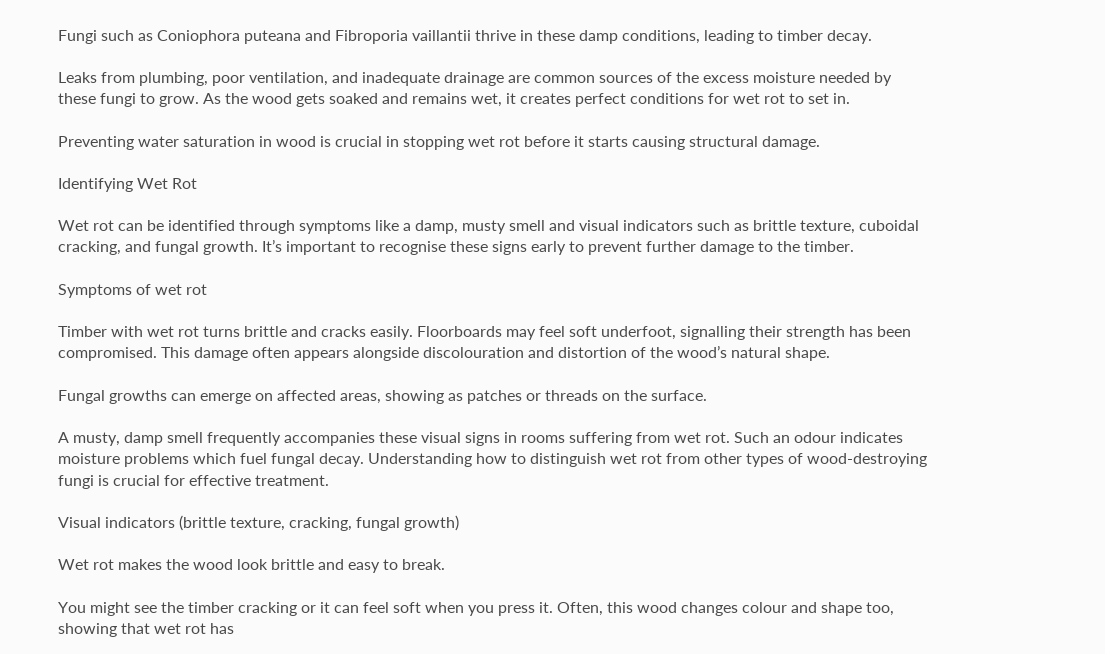Fungi such as Coniophora puteana and Fibroporia vaillantii thrive in these damp conditions, leading to timber decay.

Leaks from plumbing, poor ventilation, and inadequate drainage are common sources of the excess moisture needed by these fungi to grow. As the wood gets soaked and remains wet, it creates perfect conditions for wet rot to set in.

Preventing water saturation in wood is crucial in stopping wet rot before it starts causing structural damage.

Identifying Wet Rot

Wet rot can be identified through symptoms like a damp, musty smell and visual indicators such as brittle texture, cuboidal cracking, and fungal growth. It’s important to recognise these signs early to prevent further damage to the timber.

Symptoms of wet rot

Timber with wet rot turns brittle and cracks easily. Floorboards may feel soft underfoot, signalling their strength has been compromised. This damage often appears alongside discolouration and distortion of the wood’s natural shape.

Fungal growths can emerge on affected areas, showing as patches or threads on the surface.

A musty, damp smell frequently accompanies these visual signs in rooms suffering from wet rot. Such an odour indicates moisture problems which fuel fungal decay. Understanding how to distinguish wet rot from other types of wood-destroying fungi is crucial for effective treatment.

Visual indicators (brittle texture, cracking, fungal growth)

Wet rot makes the wood look brittle and easy to break.

You might see the timber cracking or it can feel soft when you press it. Often, this wood changes colour and shape too, showing that wet rot has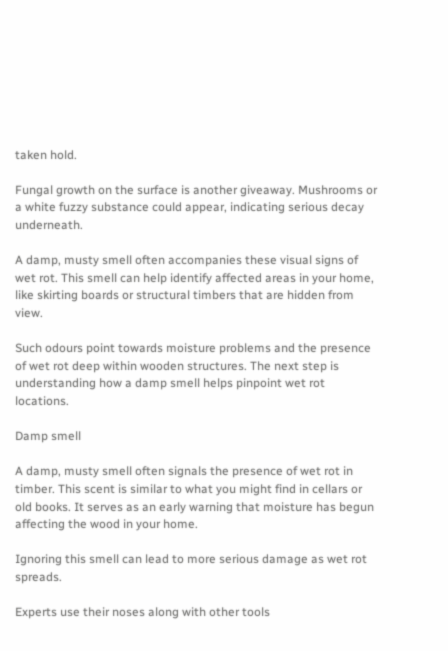taken hold.

Fungal growth on the surface is another giveaway. Mushrooms or a white fuzzy substance could appear, indicating serious decay underneath.

A damp, musty smell often accompanies these visual signs of wet rot. This smell can help identify affected areas in your home, like skirting boards or structural timbers that are hidden from view.

Such odours point towards moisture problems and the presence of wet rot deep within wooden structures. The next step is understanding how a damp smell helps pinpoint wet rot locations.

Damp smell

A damp, musty smell often signals the presence of wet rot in timber. This scent is similar to what you might find in cellars or old books. It serves as an early warning that moisture has begun affecting the wood in your home.

Ignoring this smell can lead to more serious damage as wet rot spreads.

Experts use their noses along with other tools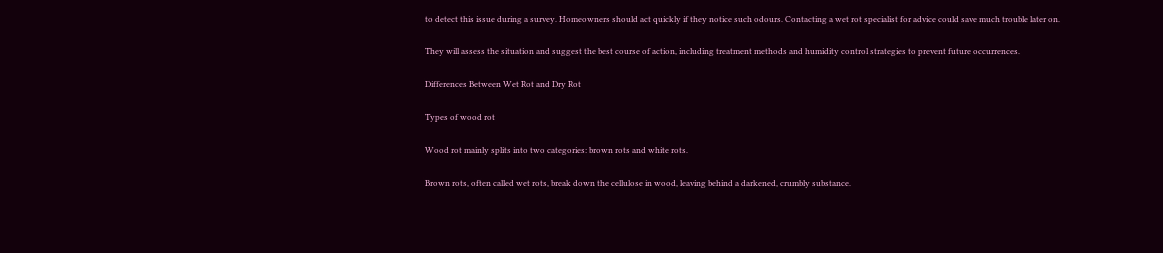to detect this issue during a survey. Homeowners should act quickly if they notice such odours. Contacting a wet rot specialist for advice could save much trouble later on.

They will assess the situation and suggest the best course of action, including treatment methods and humidity control strategies to prevent future occurrences.

Differences Between Wet Rot and Dry Rot

Types of wood rot

Wood rot mainly splits into two categories: brown rots and white rots.

Brown rots, often called wet rots, break down the cellulose in wood, leaving behind a darkened, crumbly substance.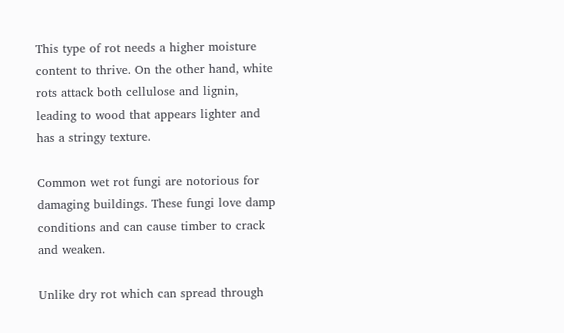This type of rot needs a higher moisture content to thrive. On the other hand, white rots attack both cellulose and lignin, leading to wood that appears lighter and has a stringy texture.

Common wet rot fungi are notorious for damaging buildings. These fungi love damp conditions and can cause timber to crack and weaken.

Unlike dry rot which can spread through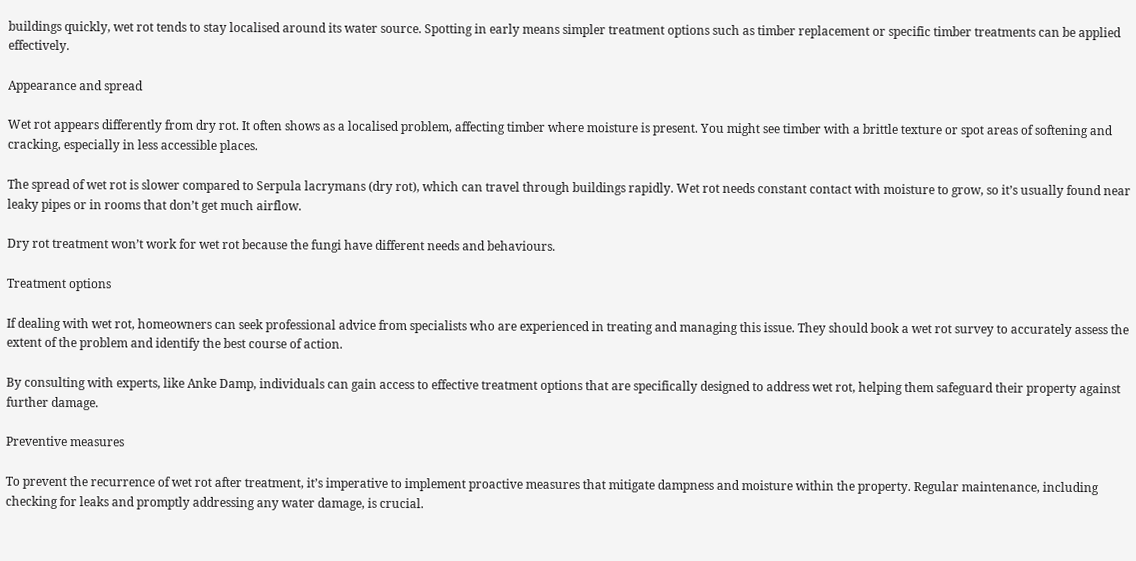buildings quickly, wet rot tends to stay localised around its water source. Spotting in early means simpler treatment options such as timber replacement or specific timber treatments can be applied effectively.

Appearance and spread

Wet rot appears differently from dry rot. It often shows as a localised problem, affecting timber where moisture is present. You might see timber with a brittle texture or spot areas of softening and cracking, especially in less accessible places.

The spread of wet rot is slower compared to Serpula lacrymans (dry rot), which can travel through buildings rapidly. Wet rot needs constant contact with moisture to grow, so it’s usually found near leaky pipes or in rooms that don’t get much airflow.

Dry rot treatment won’t work for wet rot because the fungi have different needs and behaviours.

Treatment options

If dealing with wet rot, homeowners can seek professional advice from specialists who are experienced in treating and managing this issue. They should book a wet rot survey to accurately assess the extent of the problem and identify the best course of action.

By consulting with experts, like Anke Damp, individuals can gain access to effective treatment options that are specifically designed to address wet rot, helping them safeguard their property against further damage.

Preventive measures

To prevent the recurrence of wet rot after treatment, it’s imperative to implement proactive measures that mitigate dampness and moisture within the property. Regular maintenance, including checking for leaks and promptly addressing any water damage, is crucial.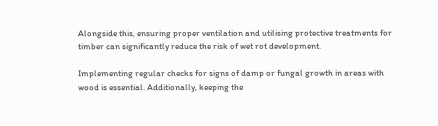Alongside this, ensuring proper ventilation and utilising protective treatments for timber can significantly reduce the risk of wet rot development.

Implementing regular checks for signs of damp or fungal growth in areas with wood is essential. Additionally, keeping the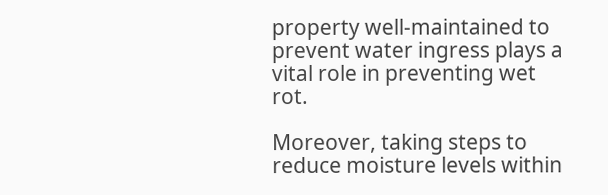property well-maintained to prevent water ingress plays a vital role in preventing wet rot.

Moreover, taking steps to reduce moisture levels within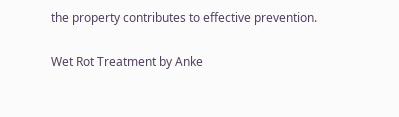the property contributes to effective prevention.

Wet Rot Treatment by Anke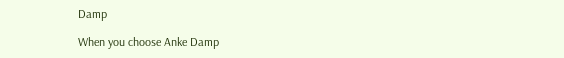Damp

When you choose Anke Damp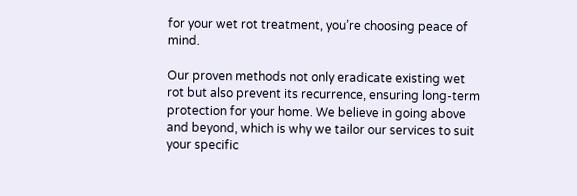for your wet rot treatment, you’re choosing peace of mind.

Our proven methods not only eradicate existing wet rot but also prevent its recurrence, ensuring long-term protection for your home. We believe in going above and beyond, which is why we tailor our services to suit your specific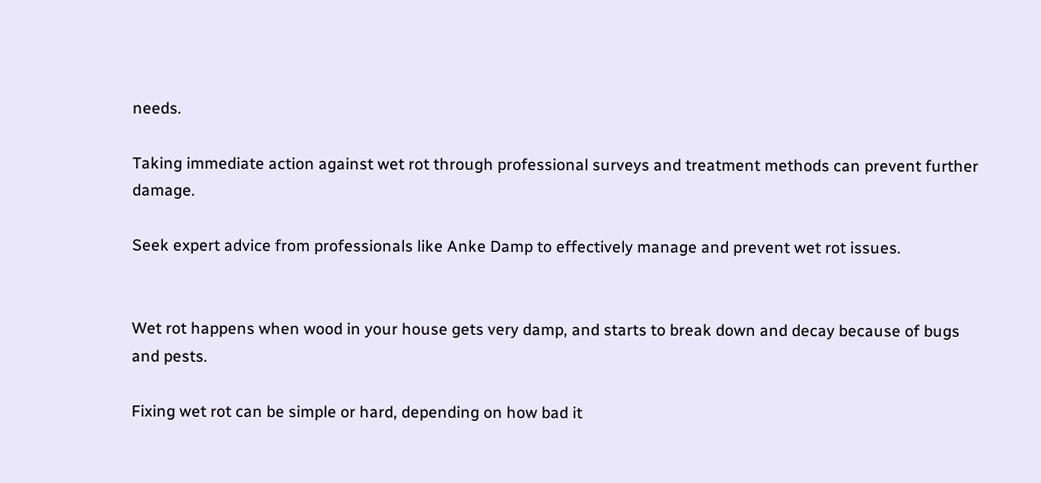needs.

Taking immediate action against wet rot through professional surveys and treatment methods can prevent further damage.

Seek expert advice from professionals like Anke Damp to effectively manage and prevent wet rot issues.


Wet rot happens when wood in your house gets very damp, and starts to break down and decay because of bugs and pests.

Fixing wet rot can be simple or hard, depending on how bad it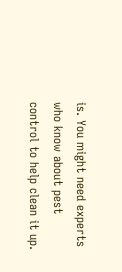is. You might need experts who know about pest control to help clean it up.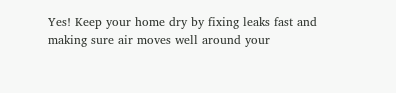Yes! Keep your home dry by fixing leaks fast and making sure air moves well around your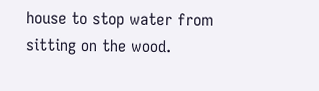house to stop water from sitting on the wood.